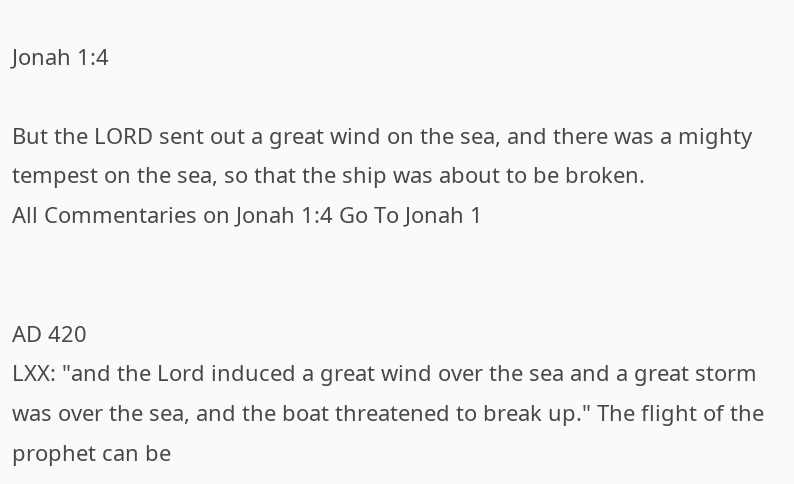Jonah 1:4

But the LORD sent out a great wind on the sea, and there was a mighty tempest on the sea, so that the ship was about to be broken.
All Commentaries on Jonah 1:4 Go To Jonah 1


AD 420
LXX: "and the Lord induced a great wind over the sea and a great storm was over the sea, and the boat threatened to break up." The flight of the prophet can be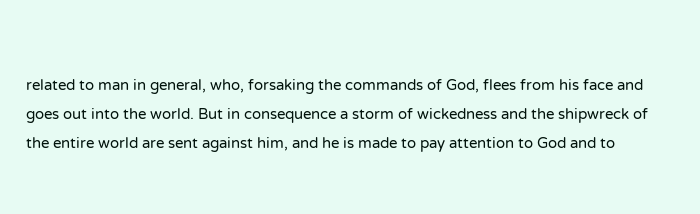related to man in general, who, forsaking the commands of God, flees from his face and goes out into the world. But in consequence a storm of wickedness and the shipwreck of the entire world are sent against him, and he is made to pay attention to God and to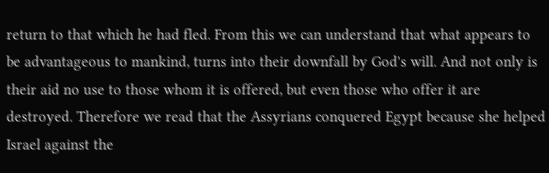return to that which he had fled. From this we can understand that what appears to be advantageous to mankind, turns into their downfall by God's will. And not only is their aid no use to those whom it is offered, but even those who offer it are destroyed. Therefore we read that the Assyrians conquered Egypt because she helped Israel against the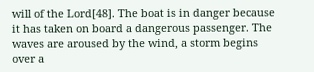will of the Lord[48]. The boat is in danger because it has taken on board a dangerous passenger. The waves are aroused by the wind, a storm begins over a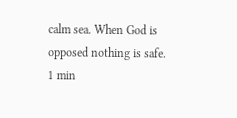calm sea. When God is opposed nothing is safe.
1 min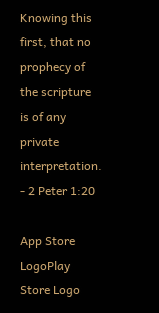Knowing this first, that no prophecy of the scripture is of any private interpretation. - 2 Peter 1:20

App Store LogoPlay Store Logo